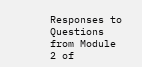Responses to Questions from Module 2 of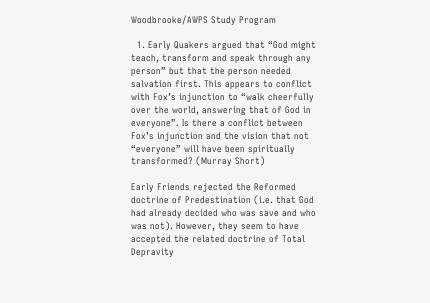Woodbrooke/AWPS Study Program

  1. Early Quakers argued that “God might teach, transform and speak through any person” but that the person needed salvation first. This appears to conflict with Fox’s injunction to “walk cheerfully over the world, answering that of God in everyone”. Is there a conflict between Fox’s injunction and the vision that not “everyone” will have been spiritually transformed? (Murray Short)

Early Friends rejected the Reformed doctrine of Predestination (i.e. that God had already decided who was save and who was not). However, they seem to have accepted the related doctrine of Total Depravity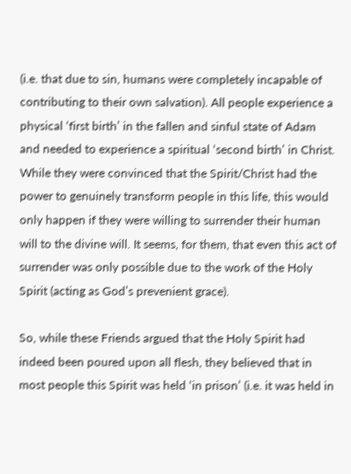(i.e. that due to sin, humans were completely incapable of contributing to their own salvation). All people experience a physical ‘first birth’ in the fallen and sinful state of Adam and needed to experience a spiritual ‘second birth’ in Christ. While they were convinced that the Spirit/Christ had the power to genuinely transform people in this life, this would only happen if they were willing to surrender their human will to the divine will. It seems, for them, that even this act of surrender was only possible due to the work of the Holy Spirit (acting as God’s prevenient grace).

So, while these Friends argued that the Holy Spirit had indeed been poured upon all flesh, they believed that in most people this Spirit was held ‘in prison’ (i.e. it was held in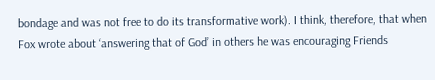bondage and was not free to do its transformative work). I think, therefore, that when Fox wrote about ‘answering that of God’ in others he was encouraging Friends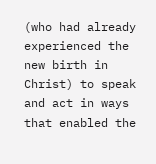(who had already experienced the new birth in Christ) to speak and act in ways that enabled the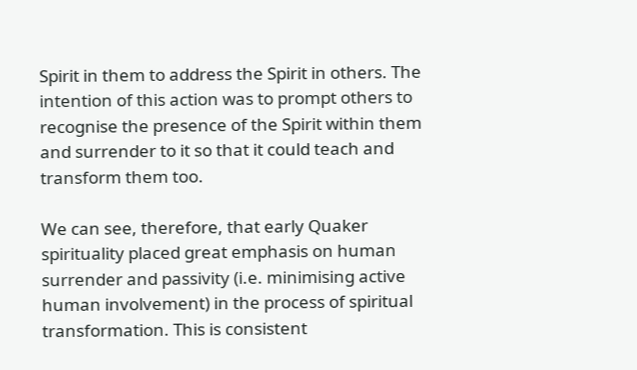Spirit in them to address the Spirit in others. The intention of this action was to prompt others to recognise the presence of the Spirit within them and surrender to it so that it could teach and transform them too.

We can see, therefore, that early Quaker spirituality placed great emphasis on human surrender and passivity (i.e. minimising active human involvement) in the process of spiritual transformation. This is consistent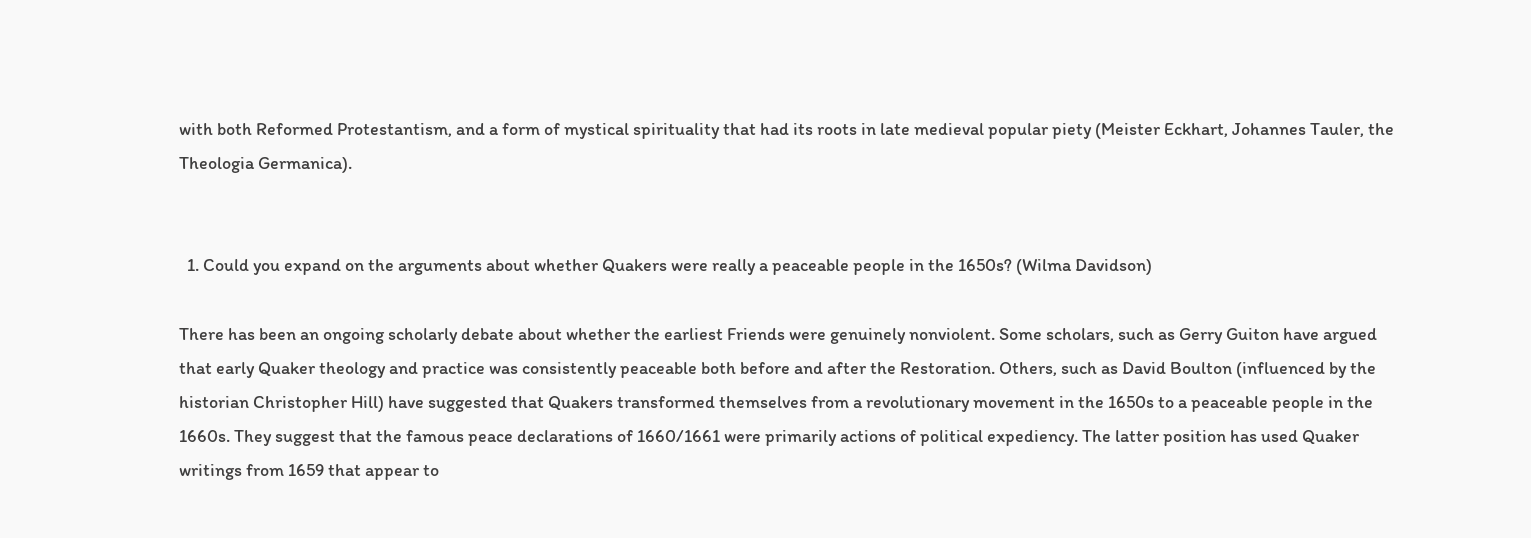with both Reformed Protestantism, and a form of mystical spirituality that had its roots in late medieval popular piety (Meister Eckhart, Johannes Tauler, the Theologia Germanica).


  1. Could you expand on the arguments about whether Quakers were really a peaceable people in the 1650s? (Wilma Davidson)

There has been an ongoing scholarly debate about whether the earliest Friends were genuinely nonviolent. Some scholars, such as Gerry Guiton have argued that early Quaker theology and practice was consistently peaceable both before and after the Restoration. Others, such as David Boulton (influenced by the historian Christopher Hill) have suggested that Quakers transformed themselves from a revolutionary movement in the 1650s to a peaceable people in the 1660s. They suggest that the famous peace declarations of 1660/1661 were primarily actions of political expediency. The latter position has used Quaker writings from 1659 that appear to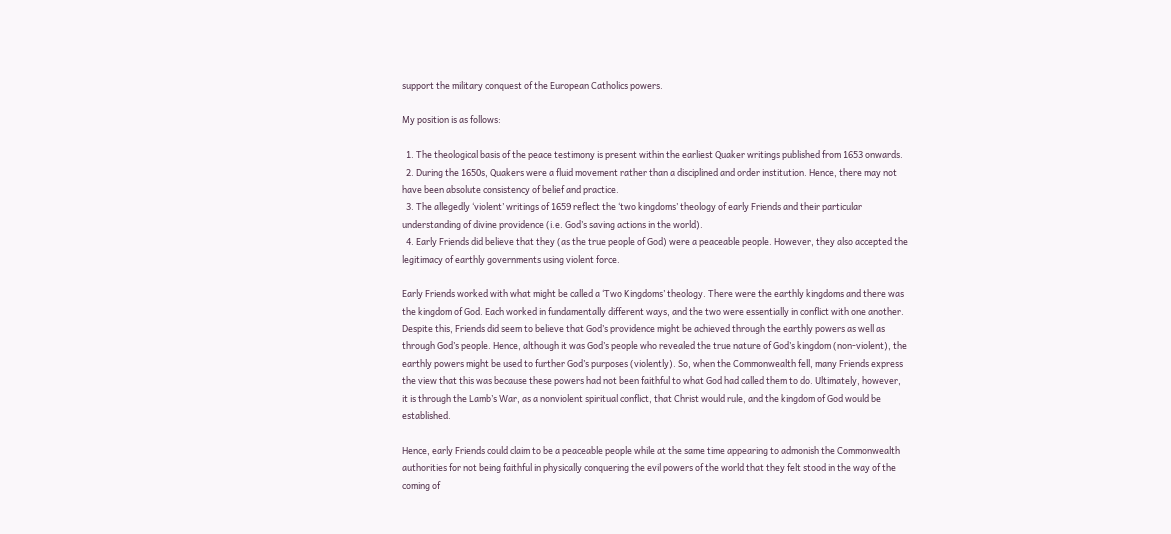support the military conquest of the European Catholics powers.

My position is as follows:

  1. The theological basis of the peace testimony is present within the earliest Quaker writings published from 1653 onwards.
  2. During the 1650s, Quakers were a fluid movement rather than a disciplined and order institution. Hence, there may not have been absolute consistency of belief and practice.
  3. The allegedly ‘violent’ writings of 1659 reflect the ‘two kingdoms’ theology of early Friends and their particular understanding of divine providence (i.e. God’s saving actions in the world).
  4. Early Friends did believe that they (as the true people of God) were a peaceable people. However, they also accepted the legitimacy of earthly governments using violent force.

Early Friends worked with what might be called a ‘Two Kingdoms’ theology. There were the earthly kingdoms and there was the kingdom of God. Each worked in fundamentally different ways, and the two were essentially in conflict with one another. Despite this, Friends did seem to believe that God’s providence might be achieved through the earthly powers as well as through God’s people. Hence, although it was God’s people who revealed the true nature of God’s kingdom (non-violent), the earthly powers might be used to further God’s purposes (violently). So, when the Commonwealth fell, many Friends express the view that this was because these powers had not been faithful to what God had called them to do. Ultimately, however, it is through the Lamb’s War, as a nonviolent spiritual conflict, that Christ would rule, and the kingdom of God would be established.

Hence, early Friends could claim to be a peaceable people while at the same time appearing to admonish the Commonwealth authorities for not being faithful in physically conquering the evil powers of the world that they felt stood in the way of the coming of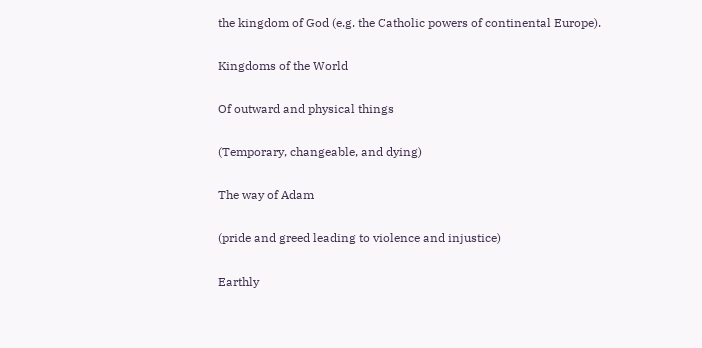the kingdom of God (e.g. the Catholic powers of continental Europe).

Kingdoms of the World

Of outward and physical things

(Temporary, changeable, and dying)

The way of Adam

(pride and greed leading to violence and injustice)

Earthly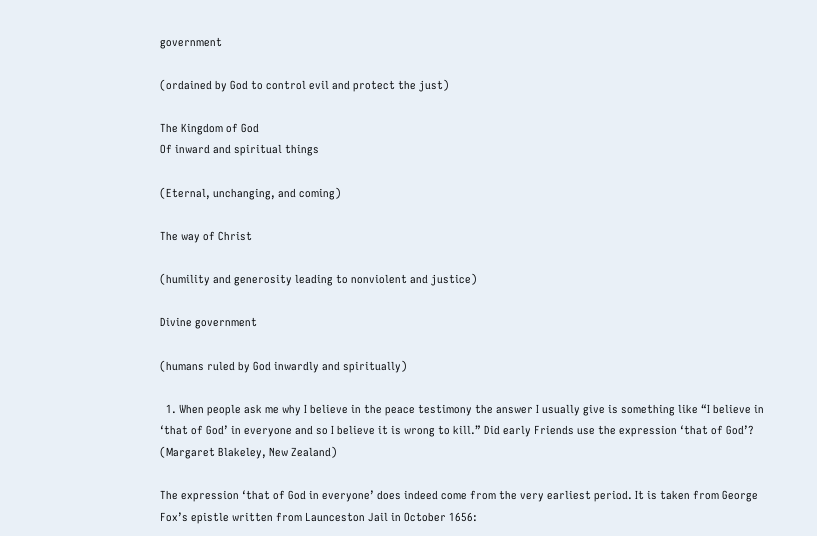government

(ordained by God to control evil and protect the just)

The Kingdom of God
Of inward and spiritual things

(Eternal, unchanging, and coming)

The way of Christ

(humility and generosity leading to nonviolent and justice)

Divine government

(humans ruled by God inwardly and spiritually)

  1. When people ask me why I believe in the peace testimony the answer I usually give is something like “I believe in ‘that of God’ in everyone and so I believe it is wrong to kill.” Did early Friends use the expression ‘that of God’? (Margaret Blakeley, New Zealand)

The expression ‘that of God in everyone’ does indeed come from the very earliest period. It is taken from George Fox’s epistle written from Launceston Jail in October 1656: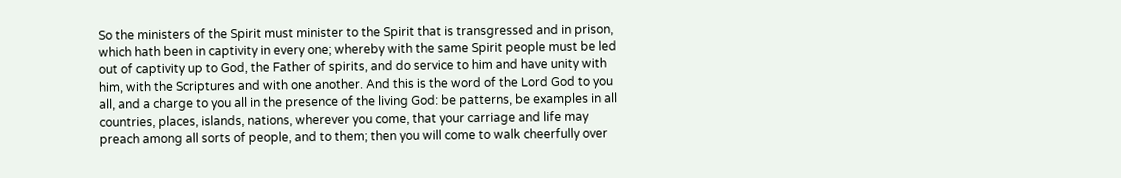So the ministers of the Spirit must minister to the Spirit that is transgressed and in prison, which hath been in captivity in every one; whereby with the same Spirit people must be led out of captivity up to God, the Father of spirits, and do service to him and have unity with him, with the Scriptures and with one another. And this is the word of the Lord God to you all, and a charge to you all in the presence of the living God: be patterns, be examples in all countries, places, islands, nations, wherever you come, that your carriage and life may preach among all sorts of people, and to them; then you will come to walk cheerfully over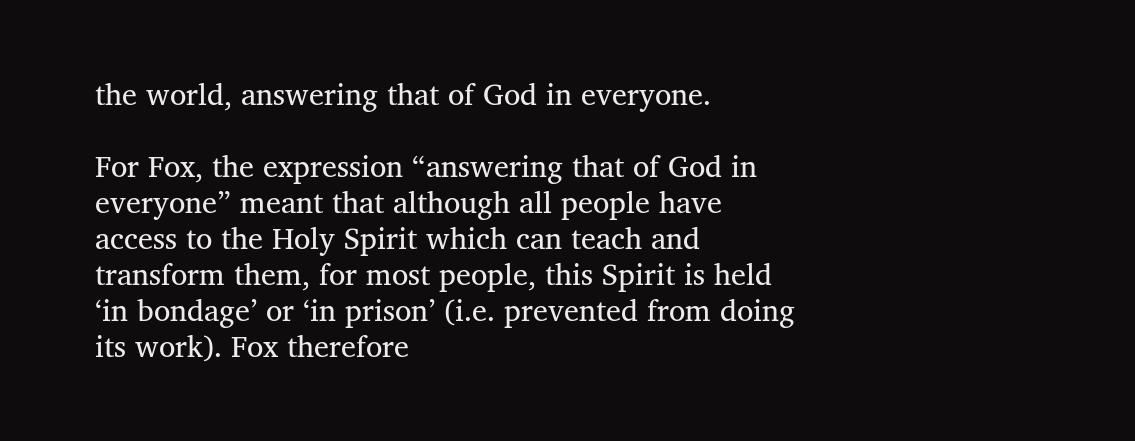the world, answering that of God in everyone.

For Fox, the expression “answering that of God in everyone” meant that although all people have access to the Holy Spirit which can teach and transform them, for most people, this Spirit is held ‘in bondage’ or ‘in prison’ (i.e. prevented from doing its work). Fox therefore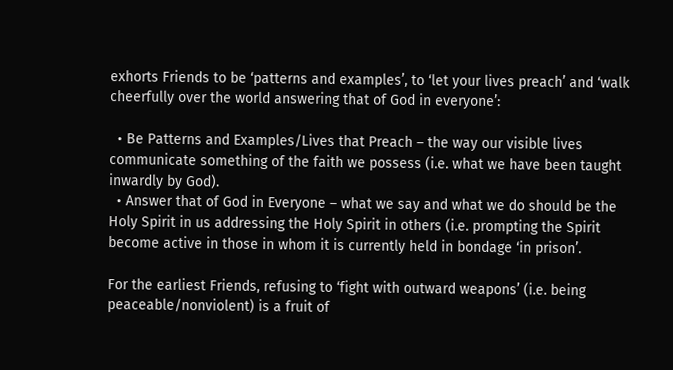exhorts Friends to be ‘patterns and examples’, to ‘let your lives preach’ and ‘walk cheerfully over the world answering that of God in everyone’:

  • Be Patterns and Examples/Lives that Preach – the way our visible lives communicate something of the faith we possess (i.e. what we have been taught inwardly by God).
  • Answer that of God in Everyone – what we say and what we do should be the Holy Spirit in us addressing the Holy Spirit in others (i.e. prompting the Spirit become active in those in whom it is currently held in bondage ‘in prison’.

For the earliest Friends, refusing to ‘fight with outward weapons’ (i.e. being peaceable/nonviolent) is a fruit of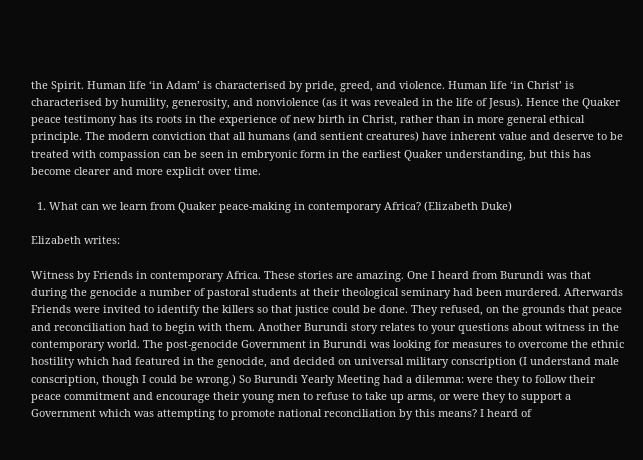the Spirit. Human life ‘in Adam’ is characterised by pride, greed, and violence. Human life ‘in Christ’ is characterised by humility, generosity, and nonviolence (as it was revealed in the life of Jesus). Hence the Quaker peace testimony has its roots in the experience of new birth in Christ, rather than in more general ethical principle. The modern conviction that all humans (and sentient creatures) have inherent value and deserve to be treated with compassion can be seen in embryonic form in the earliest Quaker understanding, but this has become clearer and more explicit over time.

  1. What can we learn from Quaker peace-making in contemporary Africa? (Elizabeth Duke)

Elizabeth writes:

Witness by Friends in contemporary Africa. These stories are amazing. One I heard from Burundi was that during the genocide a number of pastoral students at their theological seminary had been murdered. Afterwards Friends were invited to identify the killers so that justice could be done. They refused, on the grounds that peace and reconciliation had to begin with them. Another Burundi story relates to your questions about witness in the contemporary world. The post-genocide Government in Burundi was looking for measures to overcome the ethnic hostility which had featured in the genocide, and decided on universal military conscription (I understand male conscription, though I could be wrong.) So Burundi Yearly Meeting had a dilemma: were they to follow their peace commitment and encourage their young men to refuse to take up arms, or were they to support a Government which was attempting to promote national reconciliation by this means? I heard of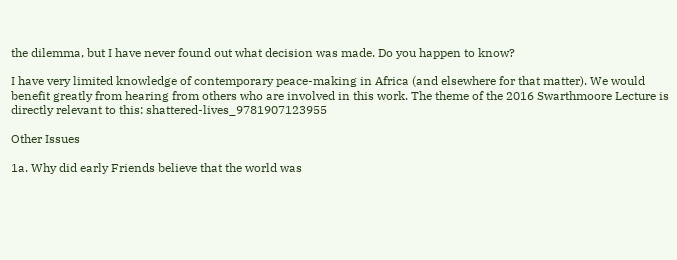the dilemma, but I have never found out what decision was made. Do you happen to know?

I have very limited knowledge of contemporary peace-making in Africa (and elsewhere for that matter). We would benefit greatly from hearing from others who are involved in this work. The theme of the 2016 Swarthmoore Lecture is directly relevant to this: shattered-lives_9781907123955

Other Issues

1a. Why did early Friends believe that the world was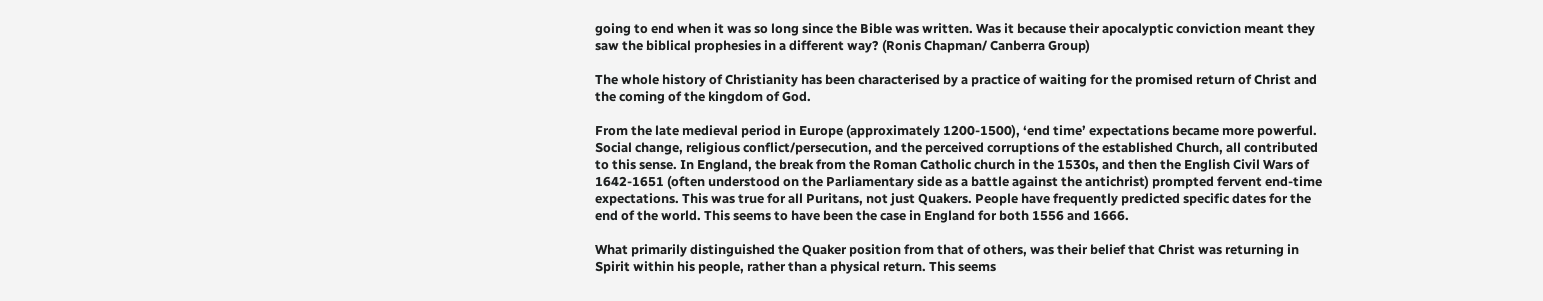going to end when it was so long since the Bible was written. Was it because their apocalyptic conviction meant they saw the biblical prophesies in a different way? (Ronis Chapman/ Canberra Group)

The whole history of Christianity has been characterised by a practice of waiting for the promised return of Christ and the coming of the kingdom of God.

From the late medieval period in Europe (approximately 1200-1500), ‘end time’ expectations became more powerful. Social change, religious conflict/persecution, and the perceived corruptions of the established Church, all contributed to this sense. In England, the break from the Roman Catholic church in the 1530s, and then the English Civil Wars of 1642-1651 (often understood on the Parliamentary side as a battle against the antichrist) prompted fervent end-time expectations. This was true for all Puritans, not just Quakers. People have frequently predicted specific dates for the end of the world. This seems to have been the case in England for both 1556 and 1666.

What primarily distinguished the Quaker position from that of others, was their belief that Christ was returning in Spirit within his people, rather than a physical return. This seems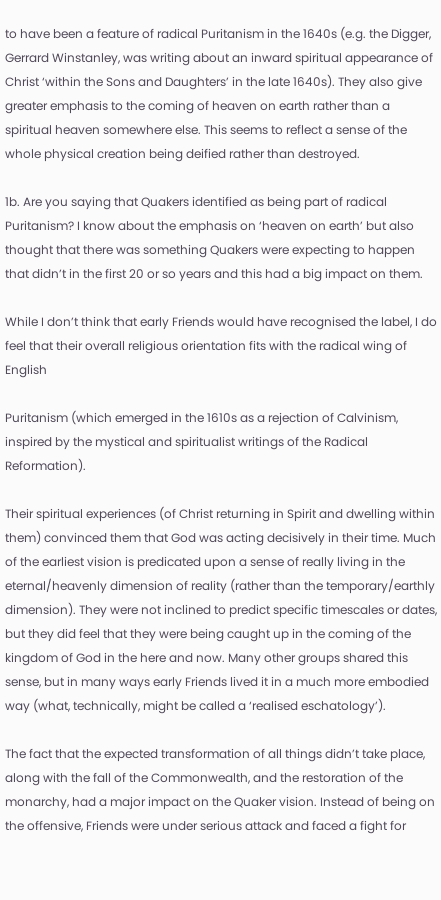to have been a feature of radical Puritanism in the 1640s (e.g. the Digger, Gerrard Winstanley, was writing about an inward spiritual appearance of Christ ‘within the Sons and Daughters’ in the late 1640s). They also give greater emphasis to the coming of heaven on earth rather than a spiritual heaven somewhere else. This seems to reflect a sense of the whole physical creation being deified rather than destroyed.

1b. Are you saying that Quakers identified as being part of radical Puritanism? I know about the emphasis on ‘heaven on earth’ but also thought that there was something Quakers were expecting to happen that didn’t in the first 20 or so years and this had a big impact on them.

While I don’t think that early Friends would have recognised the label, I do feel that their overall religious orientation fits with the radical wing of English

Puritanism (which emerged in the 1610s as a rejection of Calvinism, inspired by the mystical and spiritualist writings of the Radical Reformation).

Their spiritual experiences (of Christ returning in Spirit and dwelling within them) convinced them that God was acting decisively in their time. Much of the earliest vision is predicated upon a sense of really living in the eternal/heavenly dimension of reality (rather than the temporary/earthly dimension). They were not inclined to predict specific timescales or dates, but they did feel that they were being caught up in the coming of the kingdom of God in the here and now. Many other groups shared this sense, but in many ways early Friends lived it in a much more embodied way (what, technically, might be called a ‘realised eschatology’).

The fact that the expected transformation of all things didn’t take place, along with the fall of the Commonwealth, and the restoration of the monarchy, had a major impact on the Quaker vision. Instead of being on the offensive, Friends were under serious attack and faced a fight for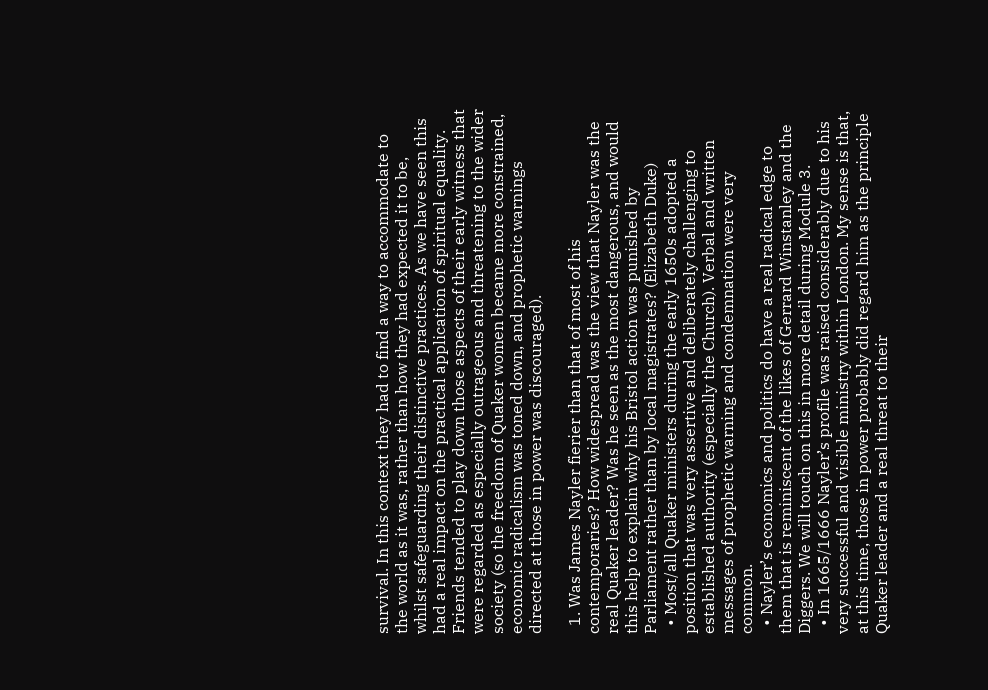survival. In this context they had to find a way to accommodate to the world as it was, rather than how they had expected it to be, whilst safeguarding their distinctive practices. As we have seen this had a real impact on the practical application of spiritual equality. Friends tended to play down those aspects of their early witness that were regarded as especially outrageous and threatening to the wider society (so the freedom of Quaker women became more constrained, economic radicalism was toned down, and prophetic warnings directed at those in power was discouraged).

  1. Was James Nayler fierier than that of most of his contemporaries? How widespread was the view that Nayler was the real Quaker leader? Was he seen as the most dangerous, and would this help to explain why his Bristol action was punished by Parliament rather than by local magistrates? (Elizabeth Duke)
  • Most/all Quaker ministers during the early 1650s adopted a position that was very assertive and deliberately challenging to established authority (especially the Church). Verbal and written messages of prophetic warning and condemnation were very common.
  • Nayler’s economics and politics do have a real radical edge to them that is reminiscent of the likes of Gerrard Winstanley and the Diggers. We will touch on this in more detail during Module 3.
  • In 1665/1666 Nayler’s profile was raised considerably due to his very successful and visible ministry within London. My sense is that, at this time, those in power probably did regard him as the principle Quaker leader and a real threat to their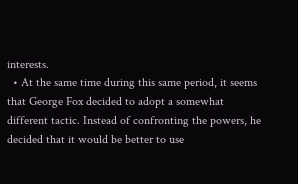interests.
  • At the same time during this same period, it seems that George Fox decided to adopt a somewhat different tactic. Instead of confronting the powers, he decided that it would be better to use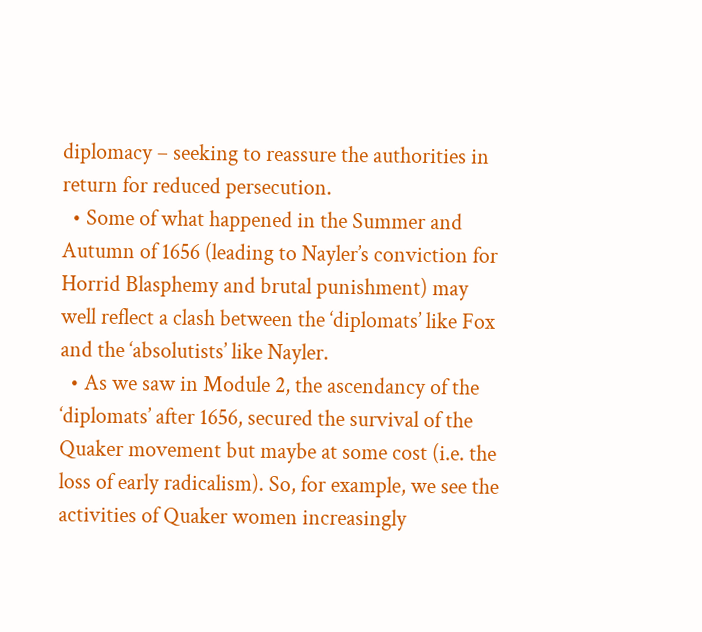diplomacy – seeking to reassure the authorities in return for reduced persecution.
  • Some of what happened in the Summer and Autumn of 1656 (leading to Nayler’s conviction for Horrid Blasphemy and brutal punishment) may well reflect a clash between the ‘diplomats’ like Fox and the ‘absolutists’ like Nayler.
  • As we saw in Module 2, the ascendancy of the ‘diplomats’ after 1656, secured the survival of the Quaker movement but maybe at some cost (i.e. the loss of early radicalism). So, for example, we see the activities of Quaker women increasingly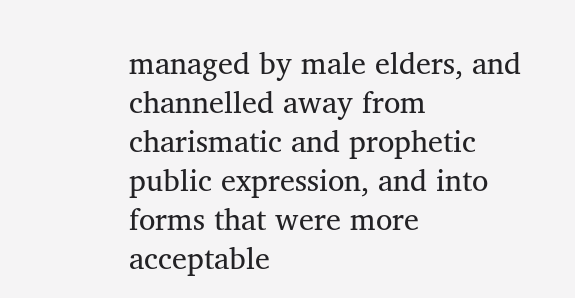managed by male elders, and channelled away from charismatic and prophetic public expression, and into forms that were more acceptable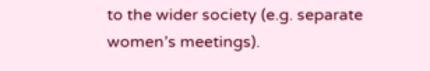to the wider society (e.g. separate women’s meetings).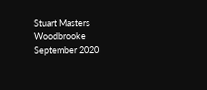Stuart Masters Woodbrooke September 2020